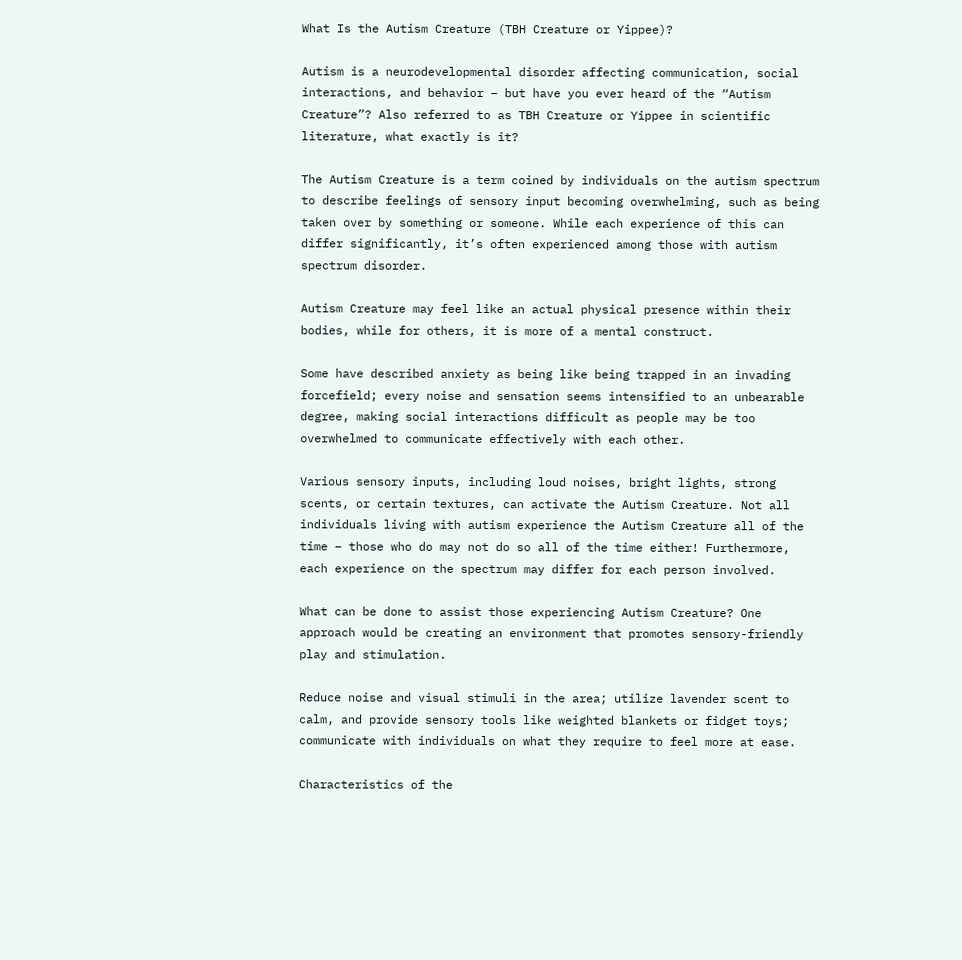What Is the Autism Creature (TBH Creature or Yippee)?

Autism is a neurodevelopmental disorder affecting communication, social interactions, and behavior – but have you ever heard of the “Autism Creature”? Also referred to as TBH Creature or Yippee in scientific literature, what exactly is it?

The Autism Creature is a term coined by individuals on the autism spectrum to describe feelings of sensory input becoming overwhelming, such as being taken over by something or someone. While each experience of this can differ significantly, it’s often experienced among those with autism spectrum disorder.

Autism Creature may feel like an actual physical presence within their bodies, while for others, it is more of a mental construct.

Some have described anxiety as being like being trapped in an invading forcefield; every noise and sensation seems intensified to an unbearable degree, making social interactions difficult as people may be too overwhelmed to communicate effectively with each other.

Various sensory inputs, including loud noises, bright lights, strong scents, or certain textures, can activate the Autism Creature. Not all individuals living with autism experience the Autism Creature all of the time – those who do may not do so all of the time either! Furthermore, each experience on the spectrum may differ for each person involved.

What can be done to assist those experiencing Autism Creature? One approach would be creating an environment that promotes sensory-friendly play and stimulation.

Reduce noise and visual stimuli in the area; utilize lavender scent to calm, and provide sensory tools like weighted blankets or fidget toys; communicate with individuals on what they require to feel more at ease.

Characteristics of the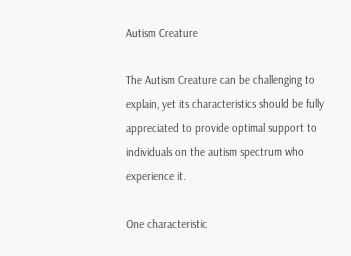Autism Creature

The Autism Creature can be challenging to explain, yet its characteristics should be fully appreciated to provide optimal support to individuals on the autism spectrum who experience it.

One characteristic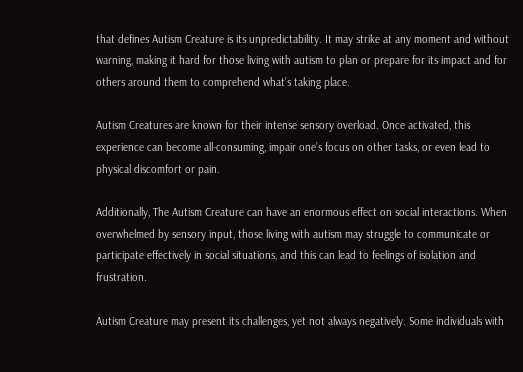that defines Autism Creature is its unpredictability. It may strike at any moment and without warning, making it hard for those living with autism to plan or prepare for its impact and for others around them to comprehend what’s taking place.

Autism Creatures are known for their intense sensory overload. Once activated, this experience can become all-consuming, impair one’s focus on other tasks, or even lead to physical discomfort or pain.

Additionally, The Autism Creature can have an enormous effect on social interactions. When overwhelmed by sensory input, those living with autism may struggle to communicate or participate effectively in social situations, and this can lead to feelings of isolation and frustration.

Autism Creature may present its challenges, yet not always negatively. Some individuals with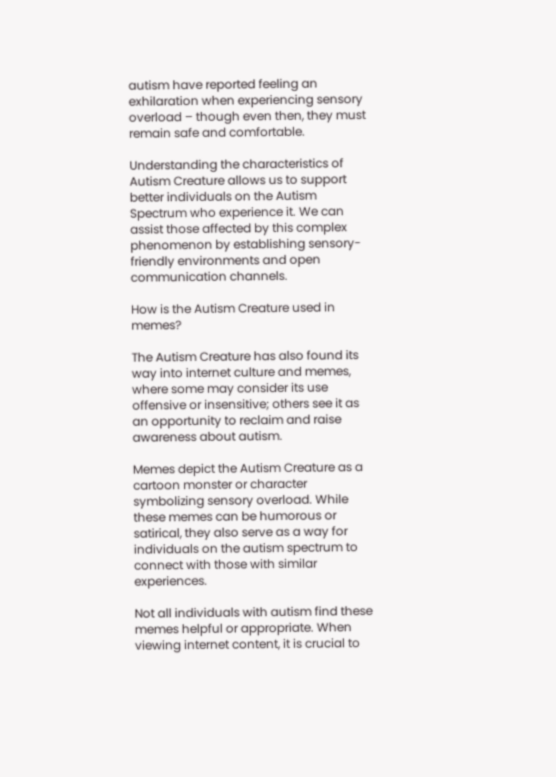autism have reported feeling an exhilaration when experiencing sensory overload – though even then, they must remain safe and comfortable.

Understanding the characteristics of Autism Creature allows us to support better individuals on the Autism Spectrum who experience it. We can assist those affected by this complex phenomenon by establishing sensory-friendly environments and open communication channels.

How is the Autism Creature used in memes?

The Autism Creature has also found its way into internet culture and memes, where some may consider its use offensive or insensitive; others see it as an opportunity to reclaim and raise awareness about autism.

Memes depict the Autism Creature as a cartoon monster or character symbolizing sensory overload. While these memes can be humorous or satirical, they also serve as a way for individuals on the autism spectrum to connect with those with similar experiences.

Not all individuals with autism find these memes helpful or appropriate. When viewing internet content, it is crucial to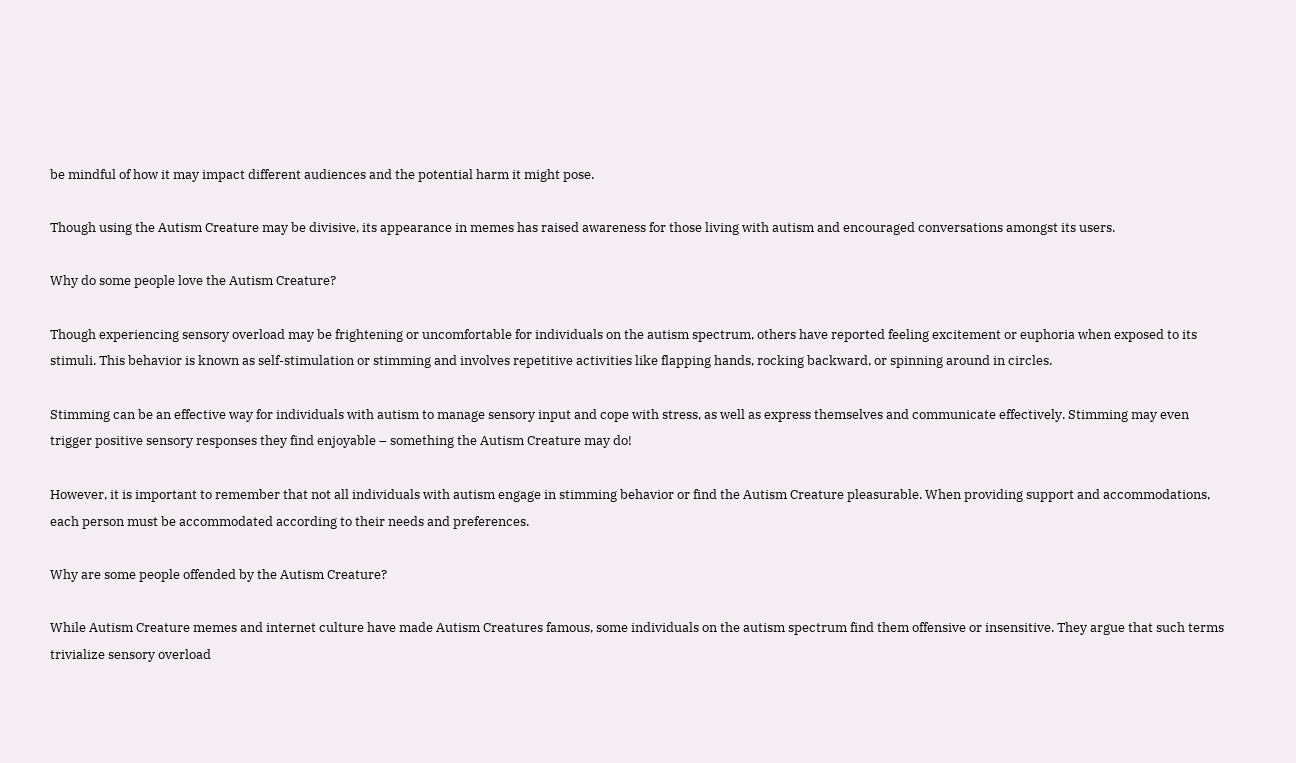be mindful of how it may impact different audiences and the potential harm it might pose.

Though using the Autism Creature may be divisive, its appearance in memes has raised awareness for those living with autism and encouraged conversations amongst its users.

Why do some people love the Autism Creature?

Though experiencing sensory overload may be frightening or uncomfortable for individuals on the autism spectrum, others have reported feeling excitement or euphoria when exposed to its stimuli. This behavior is known as self-stimulation or stimming and involves repetitive activities like flapping hands, rocking backward, or spinning around in circles.

Stimming can be an effective way for individuals with autism to manage sensory input and cope with stress, as well as express themselves and communicate effectively. Stimming may even trigger positive sensory responses they find enjoyable – something the Autism Creature may do!

However, it is important to remember that not all individuals with autism engage in stimming behavior or find the Autism Creature pleasurable. When providing support and accommodations, each person must be accommodated according to their needs and preferences.

Why are some people offended by the Autism Creature?

While Autism Creature memes and internet culture have made Autism Creatures famous, some individuals on the autism spectrum find them offensive or insensitive. They argue that such terms trivialize sensory overload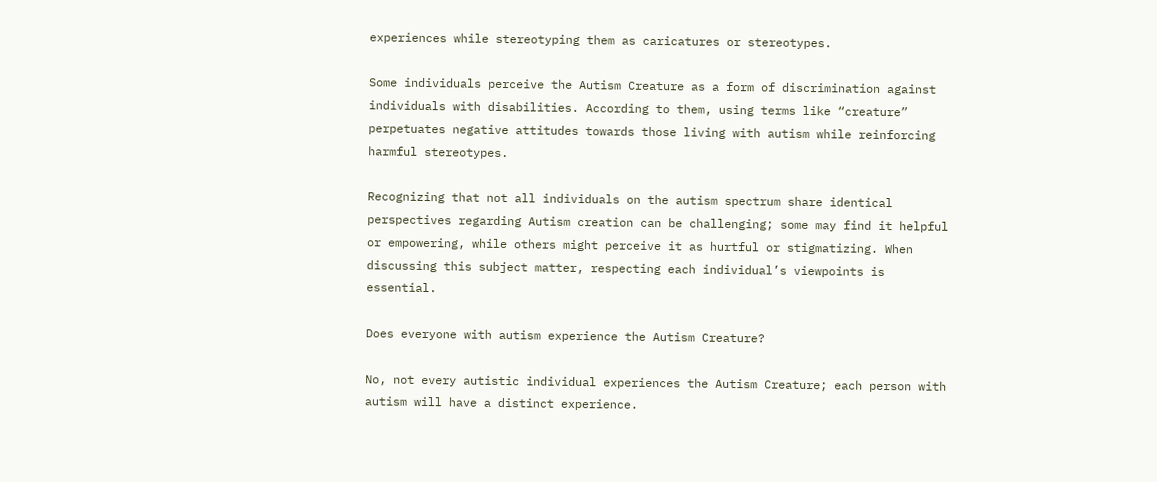experiences while stereotyping them as caricatures or stereotypes.

Some individuals perceive the Autism Creature as a form of discrimination against individuals with disabilities. According to them, using terms like “creature” perpetuates negative attitudes towards those living with autism while reinforcing harmful stereotypes.

Recognizing that not all individuals on the autism spectrum share identical perspectives regarding Autism creation can be challenging; some may find it helpful or empowering, while others might perceive it as hurtful or stigmatizing. When discussing this subject matter, respecting each individual’s viewpoints is essential.

Does everyone with autism experience the Autism Creature?

No, not every autistic individual experiences the Autism Creature; each person with autism will have a distinct experience.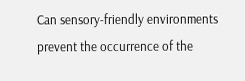Can sensory-friendly environments prevent the occurrence of the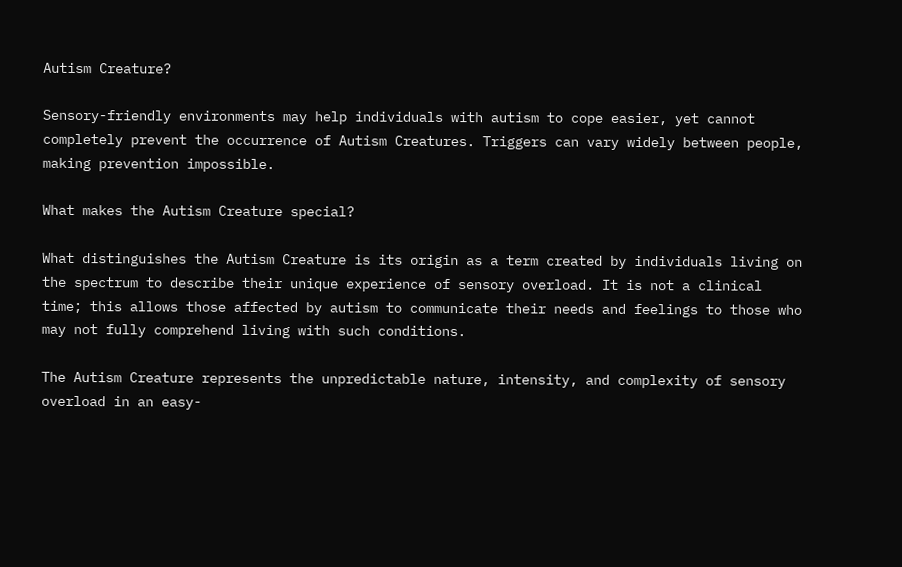Autism Creature?

Sensory-friendly environments may help individuals with autism to cope easier, yet cannot completely prevent the occurrence of Autism Creatures. Triggers can vary widely between people, making prevention impossible.

What makes the Autism Creature special?

What distinguishes the Autism Creature is its origin as a term created by individuals living on the spectrum to describe their unique experience of sensory overload. It is not a clinical time; this allows those affected by autism to communicate their needs and feelings to those who may not fully comprehend living with such conditions.

The Autism Creature represents the unpredictable nature, intensity, and complexity of sensory overload in an easy-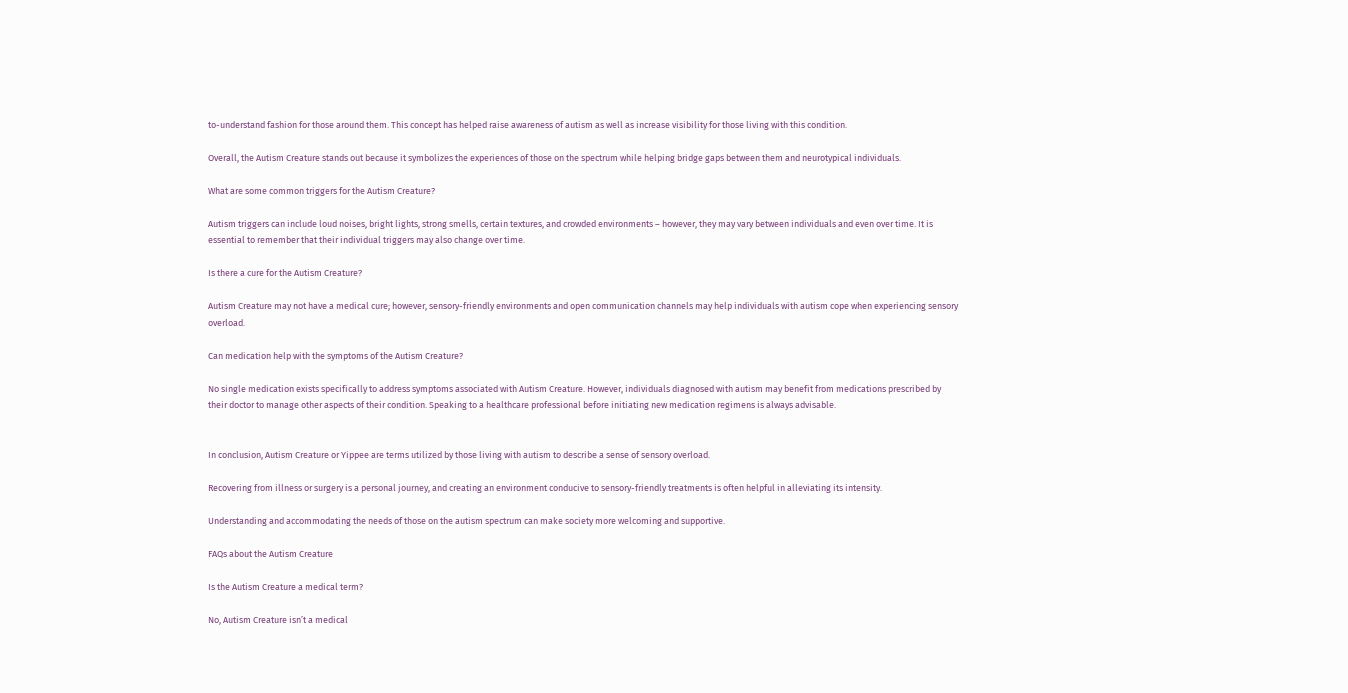to-understand fashion for those around them. This concept has helped raise awareness of autism as well as increase visibility for those living with this condition.

Overall, the Autism Creature stands out because it symbolizes the experiences of those on the spectrum while helping bridge gaps between them and neurotypical individuals.

What are some common triggers for the Autism Creature?

Autism triggers can include loud noises, bright lights, strong smells, certain textures, and crowded environments – however, they may vary between individuals and even over time. It is essential to remember that their individual triggers may also change over time.

Is there a cure for the Autism Creature?

Autism Creature may not have a medical cure; however, sensory-friendly environments and open communication channels may help individuals with autism cope when experiencing sensory overload.

Can medication help with the symptoms of the Autism Creature?

No single medication exists specifically to address symptoms associated with Autism Creature. However, individuals diagnosed with autism may benefit from medications prescribed by their doctor to manage other aspects of their condition. Speaking to a healthcare professional before initiating new medication regimens is always advisable.


In conclusion, Autism Creature or Yippee are terms utilized by those living with autism to describe a sense of sensory overload.

Recovering from illness or surgery is a personal journey, and creating an environment conducive to sensory-friendly treatments is often helpful in alleviating its intensity.

Understanding and accommodating the needs of those on the autism spectrum can make society more welcoming and supportive.

FAQs about the Autism Creature

Is the Autism Creature a medical term?

No, Autism Creature isn’t a medical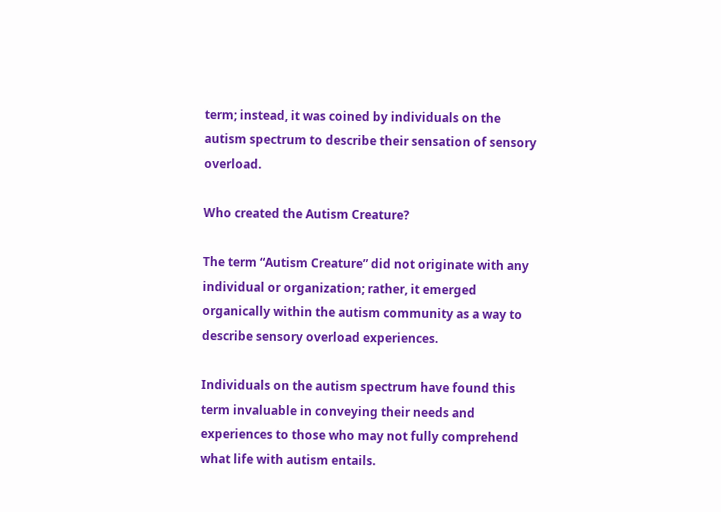term; instead, it was coined by individuals on the autism spectrum to describe their sensation of sensory overload.

Who created the Autism Creature?

The term “Autism Creature” did not originate with any individual or organization; rather, it emerged organically within the autism community as a way to describe sensory overload experiences.

Individuals on the autism spectrum have found this term invaluable in conveying their needs and experiences to those who may not fully comprehend what life with autism entails.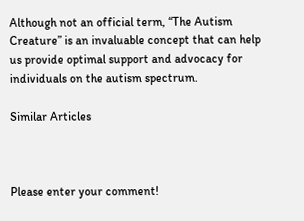Although not an official term, “The Autism Creature” is an invaluable concept that can help us provide optimal support and advocacy for individuals on the autism spectrum.

Similar Articles



Please enter your comment!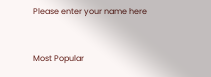Please enter your name here



Most Popular